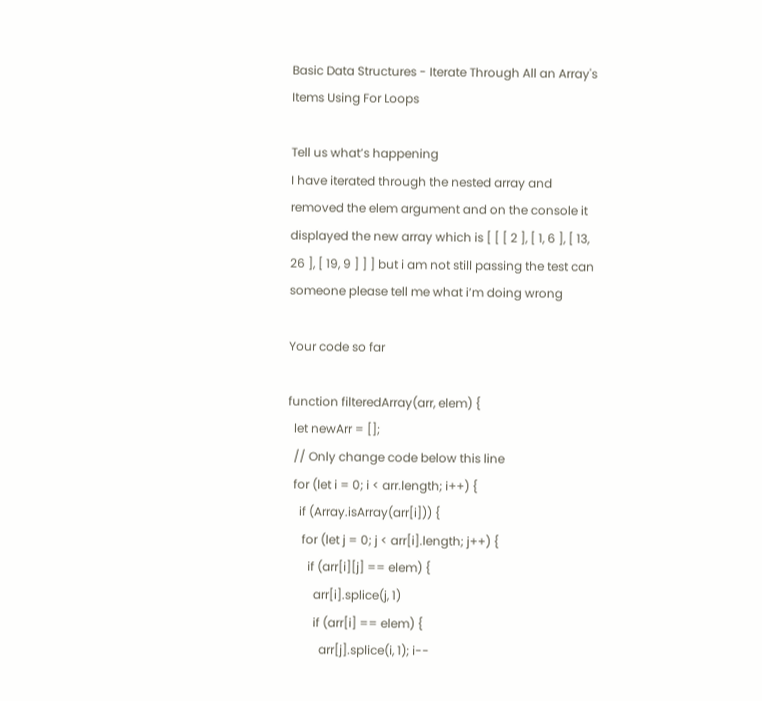Basic Data Structures - Iterate Through All an Array's Items Using For Loops

Tell us what’s happening
I have iterated through the nested array and removed the elem argument and on the console it displayed the new array which is [ [ [ 2 ], [ 1, 6 ], [ 13, 26 ], [ 19, 9 ] ] ] but i am not still passing the test can someone please tell me what i’m doing wrong

Your code so far

function filteredArray(arr, elem) {
  let newArr = [];
  // Only change code below this line
  for (let i = 0; i < arr.length; i++) {
    if (Array.isArray(arr[i])) {
     for (let j = 0; j < arr[i].length; j++) {
       if (arr[i][j] == elem) {
         arr[i].splice(j, 1)
         if (arr[i] == elem) {
           arr[j].splice(i, 1); i--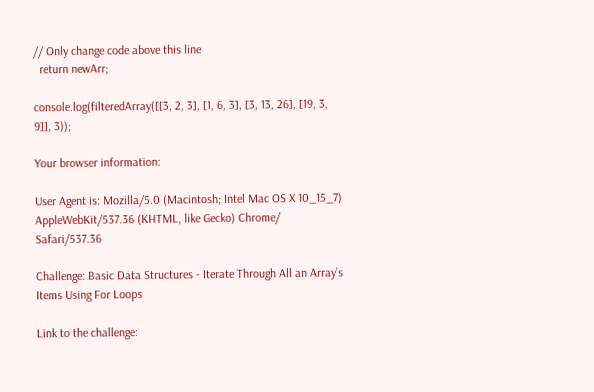// Only change code above this line
  return newArr;

console.log(filteredArray([[3, 2, 3], [1, 6, 3], [3, 13, 26], [19, 3, 9]], 3));

Your browser information:

User Agent is: Mozilla/5.0 (Macintosh; Intel Mac OS X 10_15_7) AppleWebKit/537.36 (KHTML, like Gecko) Chrome/ Safari/537.36

Challenge: Basic Data Structures - Iterate Through All an Array’s Items Using For Loops

Link to the challenge: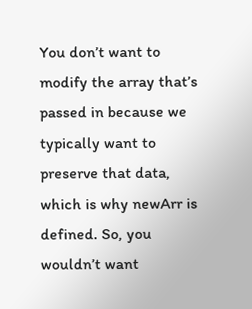You don’t want to modify the array that’s passed in because we typically want to preserve that data, which is why newArr is defined. So, you wouldn’t want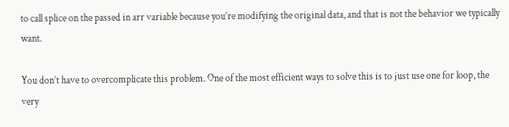to call splice on the passed in arr variable because you’re modifying the original data, and that is not the behavior we typically want.

You don’t have to overcomplicate this problem. One of the most efficient ways to solve this is to just use one for loop, the very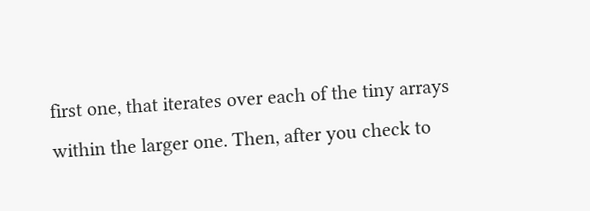first one, that iterates over each of the tiny arrays within the larger one. Then, after you check to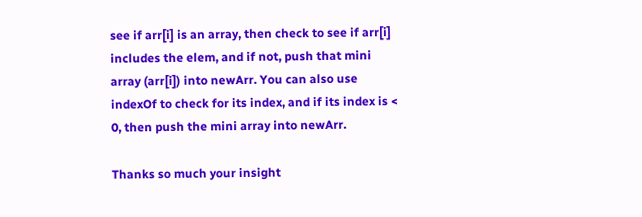see if arr[i] is an array, then check to see if arr[i] includes the elem, and if not, push that mini array (arr[i]) into newArr. You can also use indexOf to check for its index, and if its index is < 0, then push the mini array into newArr.

Thanks so much your insight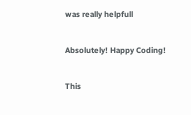was really helpfull

Absolutely! Happy Coding!

This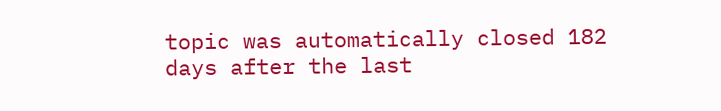topic was automatically closed 182 days after the last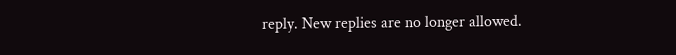reply. New replies are no longer allowed.